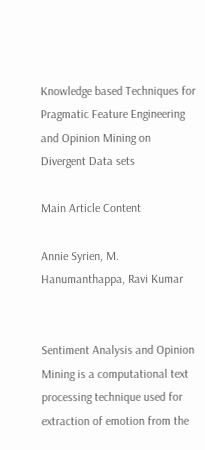Knowledge based Techniques for Pragmatic Feature Engineering and Opinion Mining on Divergent Data sets

Main Article Content

Annie Syrien, M. Hanumanthappa, Ravi Kumar


Sentiment Analysis and Opinion Mining is a computational text processing technique used for extraction of emotion from the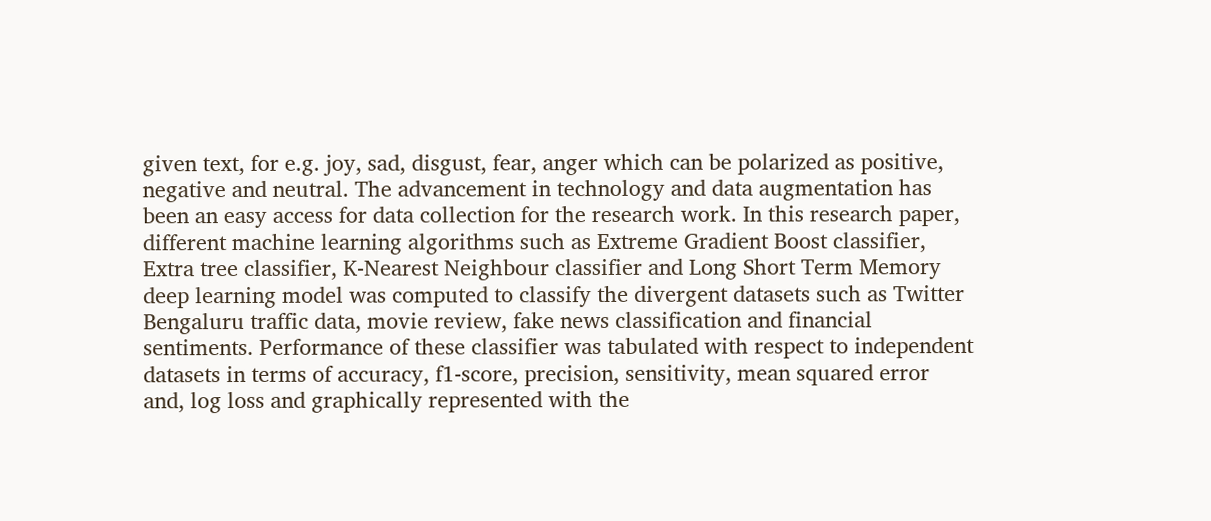given text, for e.g. joy, sad, disgust, fear, anger which can be polarized as positive, negative and neutral. The advancement in technology and data augmentation has been an easy access for data collection for the research work. In this research paper, different machine learning algorithms such as Extreme Gradient Boost classifier, Extra tree classifier, K-Nearest Neighbour classifier and Long Short Term Memory deep learning model was computed to classify the divergent datasets such as Twitter Bengaluru traffic data, movie review, fake news classification and financial sentiments. Performance of these classifier was tabulated with respect to independent datasets in terms of accuracy, f1-score, precision, sensitivity, mean squared error and, log loss and graphically represented with the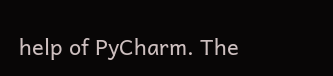help of PyCharm. The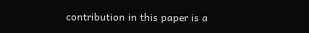contribution in this paper is a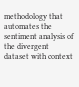methodology that automates the sentiment analysis of the divergent dataset with context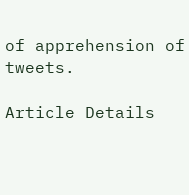of apprehension of tweets.

Article Details